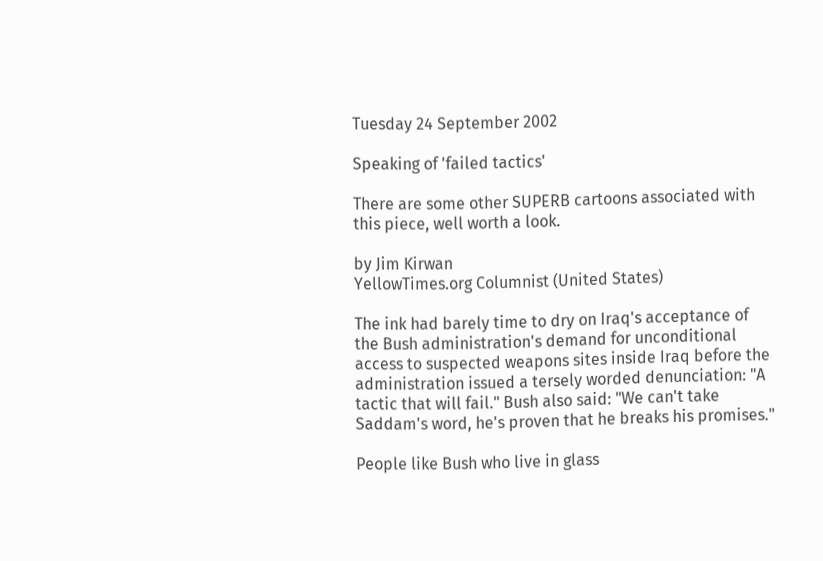Tuesday 24 September 2002

Speaking of 'failed tactics'

There are some other SUPERB cartoons associated with this piece, well worth a look.

by Jim Kirwan
YellowTimes.org Columnist (United States)

The ink had barely time to dry on Iraq's acceptance of the Bush administration's demand for unconditional access to suspected weapons sites inside Iraq before the administration issued a tersely worded denunciation: "A tactic that will fail." Bush also said: "We can't take Saddam's word, he's proven that he breaks his promises."

People like Bush who live in glass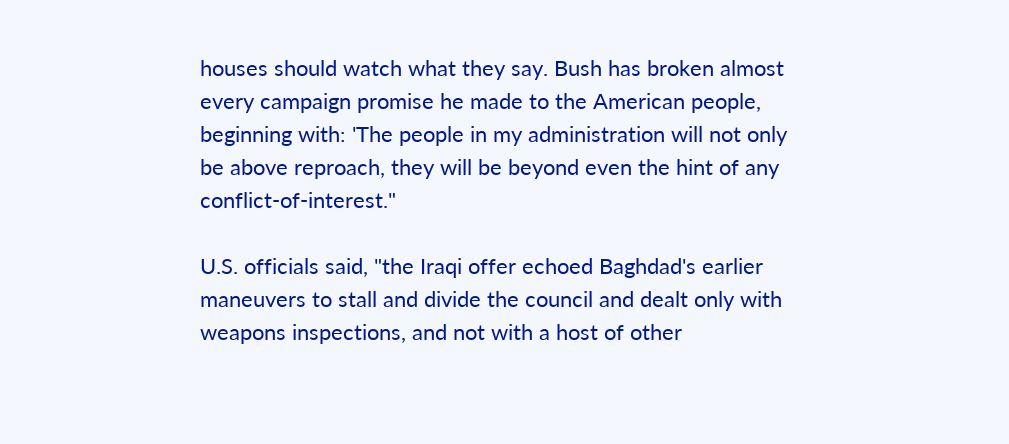houses should watch what they say. Bush has broken almost every campaign promise he made to the American people, beginning with: 'The people in my administration will not only be above reproach, they will be beyond even the hint of any conflict-of-interest."

U.S. officials said, "the Iraqi offer echoed Baghdad's earlier maneuvers to stall and divide the council and dealt only with weapons inspections, and not with a host of other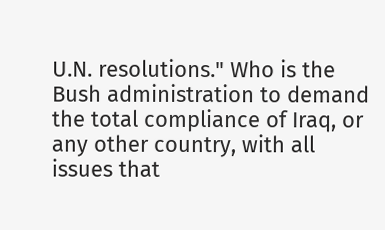U.N. resolutions." Who is the Bush administration to demand the total compliance of Iraq, or any other country, with all issues that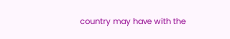country may have with the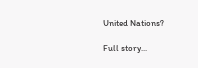United Nations?

Full story...